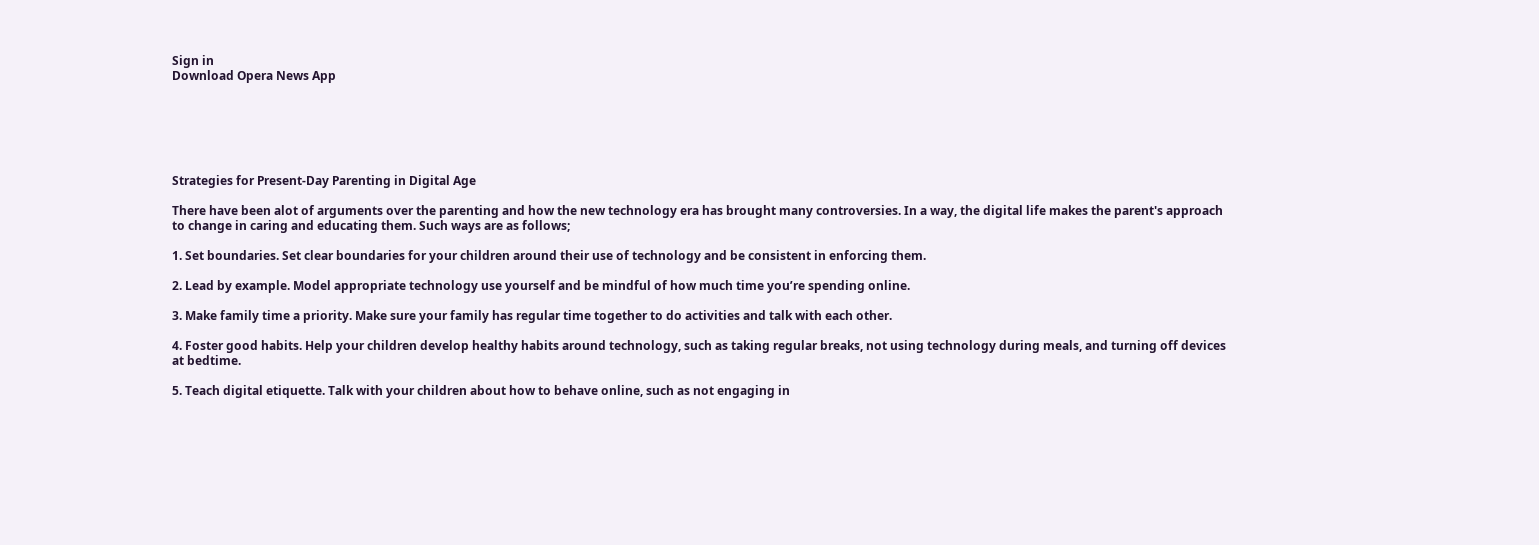Sign in
Download Opera News App






Strategies for Present-Day Parenting in Digital Age

There have been alot of arguments over the parenting and how the new technology era has brought many controversies. In a way, the digital life makes the parent's approach to change in caring and educating them. Such ways are as follows;

1. Set boundaries. Set clear boundaries for your children around their use of technology and be consistent in enforcing them.

2. Lead by example. Model appropriate technology use yourself and be mindful of how much time you’re spending online.

3. Make family time a priority. Make sure your family has regular time together to do activities and talk with each other.

4. Foster good habits. Help your children develop healthy habits around technology, such as taking regular breaks, not using technology during meals, and turning off devices at bedtime.

5. Teach digital etiquette. Talk with your children about how to behave online, such as not engaging in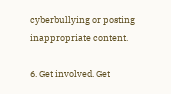cyberbullying or posting inappropriate content.

6. Get involved. Get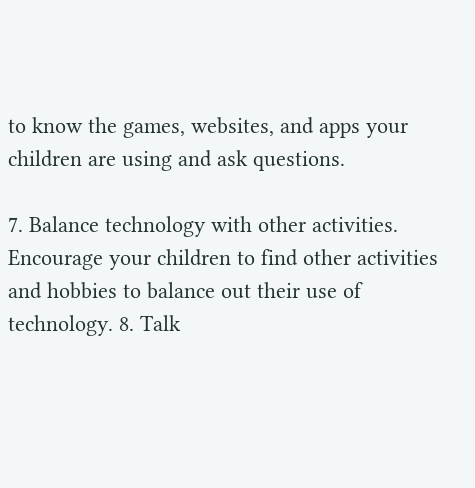to know the games, websites, and apps your children are using and ask questions.

7. Balance technology with other activities. Encourage your children to find other activities and hobbies to balance out their use of technology. 8. Talk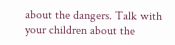about the dangers. Talk with your children about the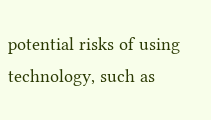potential risks of using technology, such as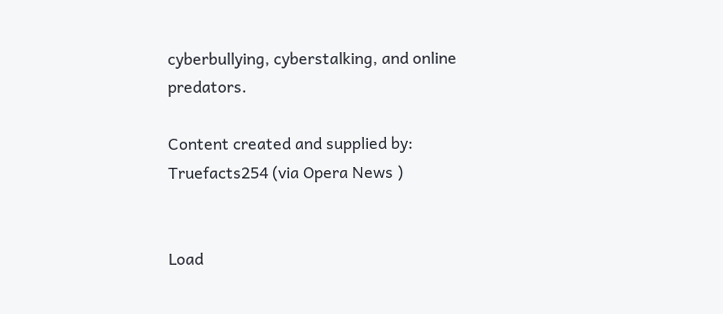cyberbullying, cyberstalking, and online predators.

Content created and supplied by: Truefacts254 (via Opera News )


Load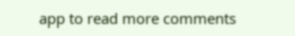app to read more comments